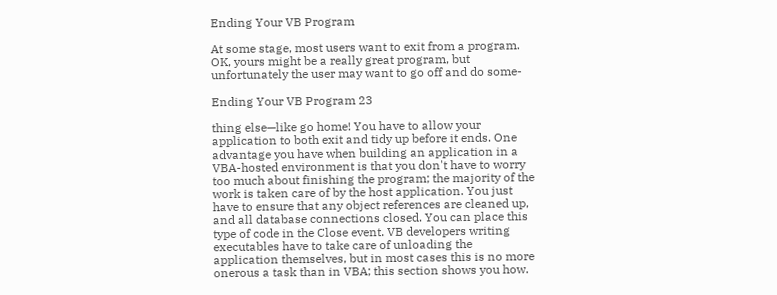Ending Your VB Program

At some stage, most users want to exit from a program. OK, yours might be a really great program, but unfortunately the user may want to go off and do some-

Ending Your VB Program 23

thing else—like go home! You have to allow your application to both exit and tidy up before it ends. One advantage you have when building an application in a VBA-hosted environment is that you don't have to worry too much about finishing the program; the majority of the work is taken care of by the host application. You just have to ensure that any object references are cleaned up, and all database connections closed. You can place this type of code in the Close event. VB developers writing executables have to take care of unloading the application themselves, but in most cases this is no more onerous a task than in VBA; this section shows you how.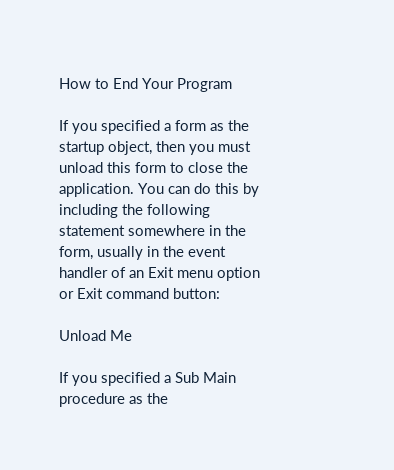How to End Your Program

If you specified a form as the startup object, then you must unload this form to close the application. You can do this by including the following statement somewhere in the form, usually in the event handler of an Exit menu option or Exit command button:

Unload Me

If you specified a Sub Main procedure as the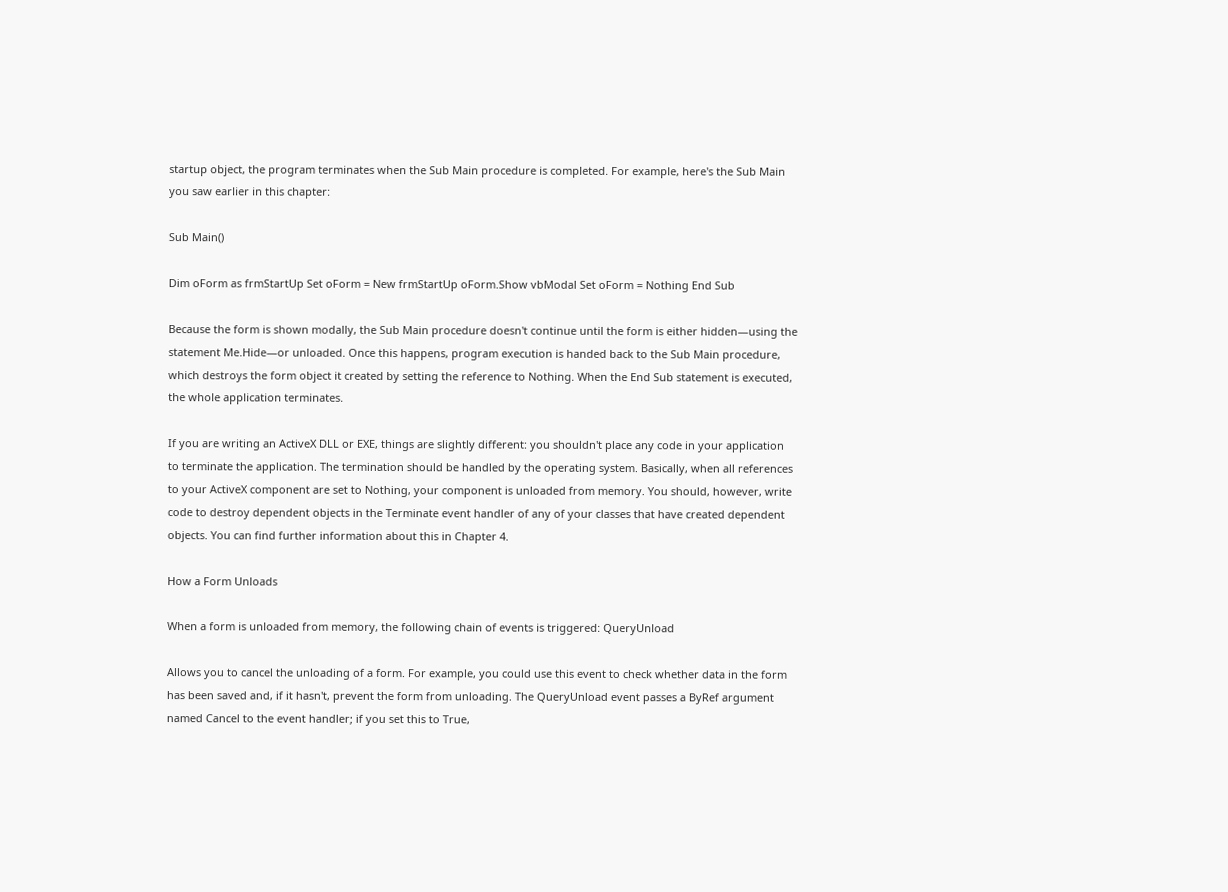startup object, the program terminates when the Sub Main procedure is completed. For example, here's the Sub Main you saw earlier in this chapter:

Sub Main()

Dim oForm as frmStartUp Set oForm = New frmStartUp oForm.Show vbModal Set oForm = Nothing End Sub

Because the form is shown modally, the Sub Main procedure doesn't continue until the form is either hidden—using the statement Me.Hide—or unloaded. Once this happens, program execution is handed back to the Sub Main procedure, which destroys the form object it created by setting the reference to Nothing. When the End Sub statement is executed, the whole application terminates.

If you are writing an ActiveX DLL or EXE, things are slightly different: you shouldn't place any code in your application to terminate the application. The termination should be handled by the operating system. Basically, when all references to your ActiveX component are set to Nothing, your component is unloaded from memory. You should, however, write code to destroy dependent objects in the Terminate event handler of any of your classes that have created dependent objects. You can find further information about this in Chapter 4.

How a Form Unloads

When a form is unloaded from memory, the following chain of events is triggered: QueryUnload

Allows you to cancel the unloading of a form. For example, you could use this event to check whether data in the form has been saved and, if it hasn't, prevent the form from unloading. The QueryUnload event passes a ByRef argument named Cancel to the event handler; if you set this to True,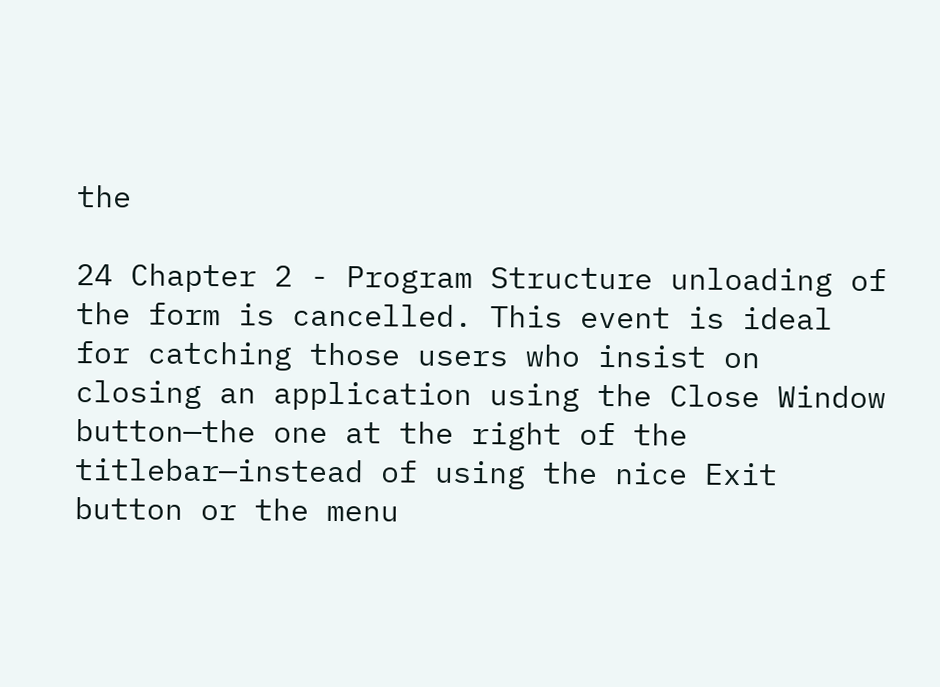the

24 Chapter 2 - Program Structure unloading of the form is cancelled. This event is ideal for catching those users who insist on closing an application using the Close Window button—the one at the right of the titlebar—instead of using the nice Exit button or the menu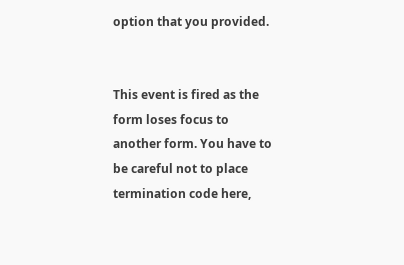option that you provided.


This event is fired as the form loses focus to another form. You have to be careful not to place termination code here,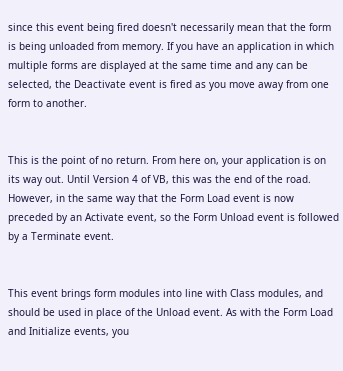since this event being fired doesn't necessarily mean that the form is being unloaded from memory. If you have an application in which multiple forms are displayed at the same time and any can be selected, the Deactivate event is fired as you move away from one form to another.


This is the point of no return. From here on, your application is on its way out. Until Version 4 of VB, this was the end of the road. However, in the same way that the Form Load event is now preceded by an Activate event, so the Form Unload event is followed by a Terminate event.


This event brings form modules into line with Class modules, and should be used in place of the Unload event. As with the Form Load and Initialize events, you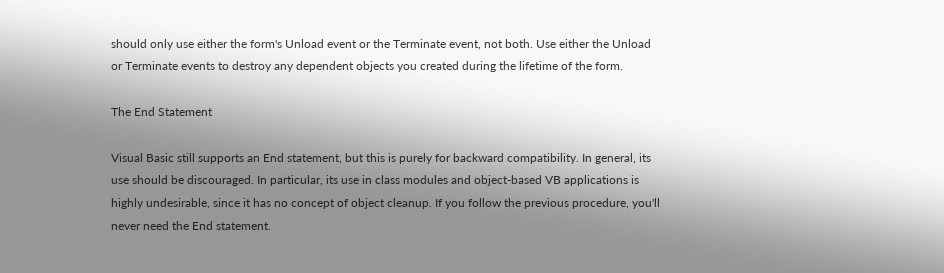should only use either the form's Unload event or the Terminate event, not both. Use either the Unload or Terminate events to destroy any dependent objects you created during the lifetime of the form.

The End Statement

Visual Basic still supports an End statement, but this is purely for backward compatibility. In general, its use should be discouraged. In particular, its use in class modules and object-based VB applications is highly undesirable, since it has no concept of object cleanup. If you follow the previous procedure, you'll never need the End statement.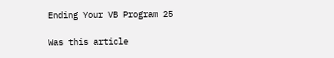Ending Your VB Program 25

Was this article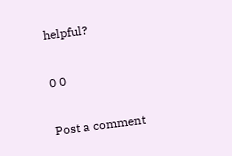helpful?

0 0

Post a comment